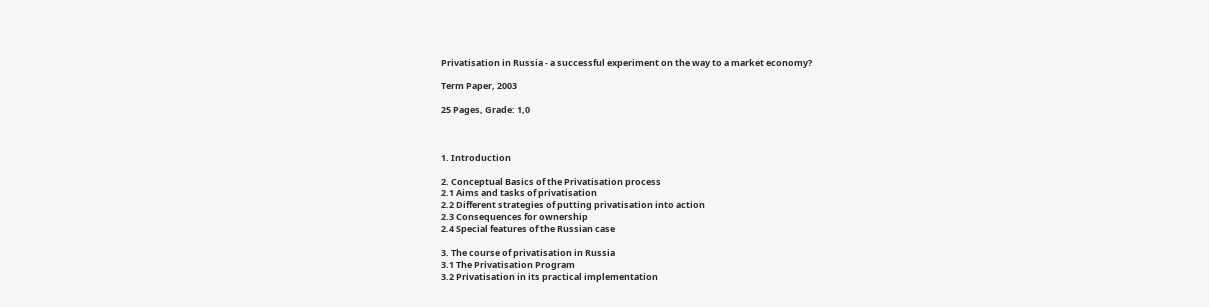Privatisation in Russia - a successful experiment on the way to a market economy?

Term Paper, 2003

25 Pages, Grade: 1,0



1. Introduction

2. Conceptual Basics of the Privatisation process
2.1 Aims and tasks of privatisation
2.2 Different strategies of putting privatisation into action
2.3 Consequences for ownership
2.4 Special features of the Russian case

3. The course of privatisation in Russia
3.1 The Privatisation Program
3.2 Privatisation in its practical implementation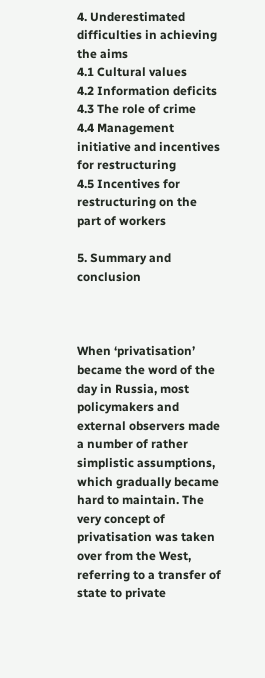4. Underestimated difficulties in achieving the aims
4.1 Cultural values
4.2 Information deficits
4.3 The role of crime
4.4 Management initiative and incentives for restructuring
4.5 Incentives for restructuring on the part of workers

5. Summary and conclusion



When ‘privatisation’ became the word of the day in Russia, most policymakers and external observers made a number of rather simplistic assumptions, which gradually became hard to maintain. The very concept of privatisation was taken over from the West, referring to a transfer of state to private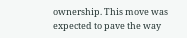ownership. This move was expected to pave the way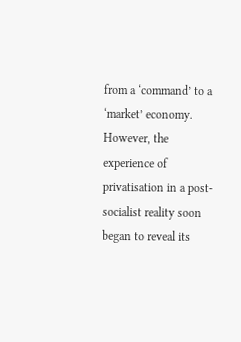from a ‘command’ to a ‘market’ economy. However, the experience of privatisation in a post-socialist reality soon began to reveal its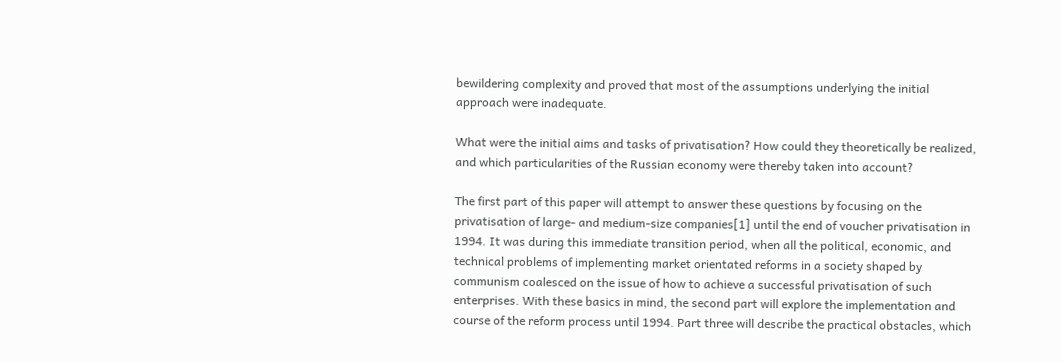bewildering complexity and proved that most of the assumptions underlying the initial approach were inadequate.

What were the initial aims and tasks of privatisation? How could they theoretically be realized, and which particularities of the Russian economy were thereby taken into account?

The first part of this paper will attempt to answer these questions by focusing on the privatisation of large- and medium-size companies[1] until the end of voucher privatisation in 1994. It was during this immediate transition period, when all the political, economic, and technical problems of implementing market orientated reforms in a society shaped by communism coalesced on the issue of how to achieve a successful privatisation of such enterprises. With these basics in mind, the second part will explore the implementation and course of the reform process until 1994. Part three will describe the practical obstacles, which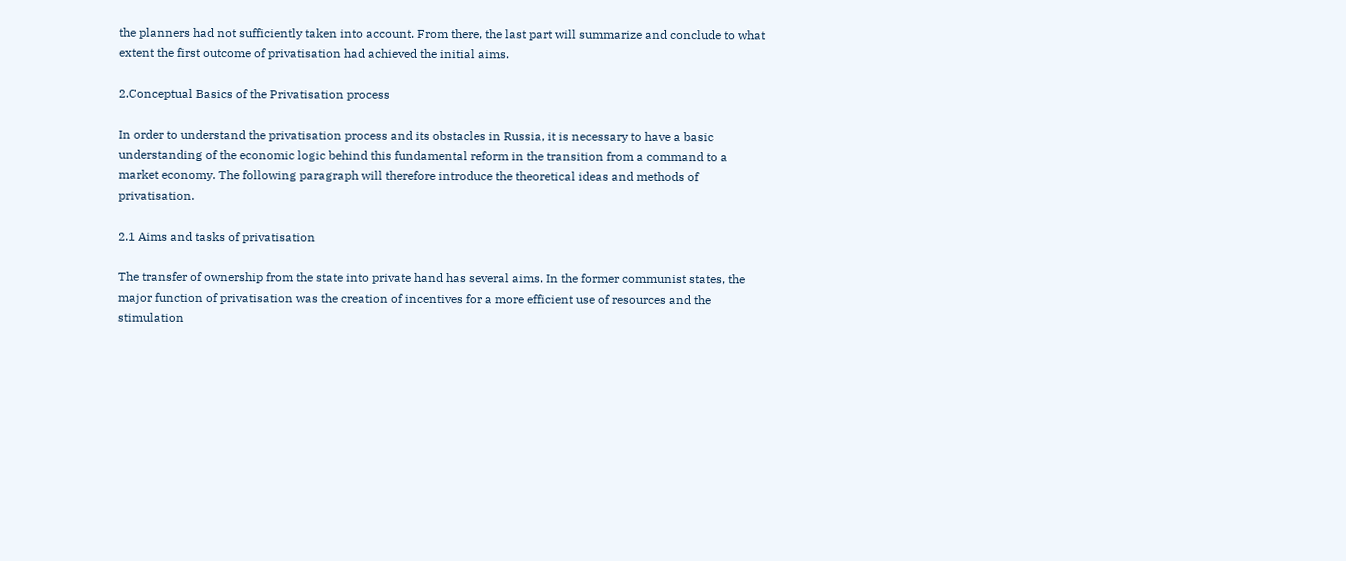the planners had not sufficiently taken into account. From there, the last part will summarize and conclude to what extent the first outcome of privatisation had achieved the initial aims.

2.Conceptual Basics of the Privatisation process

In order to understand the privatisation process and its obstacles in Russia, it is necessary to have a basic understanding of the economic logic behind this fundamental reform in the transition from a command to a market economy. The following paragraph will therefore introduce the theoretical ideas and methods of privatisation.

2.1 Aims and tasks of privatisation

The transfer of ownership from the state into private hand has several aims. In the former communist states, the major function of privatisation was the creation of incentives for a more efficient use of resources and the stimulation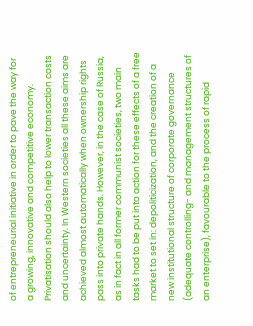of entrepreneurial initiative in order to pave the way for a growing, innovative and competitive economy. Privatisation should also help to lower transaction costs and uncertainty. In Western societies all these aims are achieved almost automatically when ownership rights pass into private hands. However, in the case of Russia, as in fact in all former communist societies, two main tasks had to be put into action for these effects of a free market to set in: depoliticization, and the creation of a new institutional structure of corporate governance (adequate controlling- and management structures of an enterprise), favourable to the process of rapid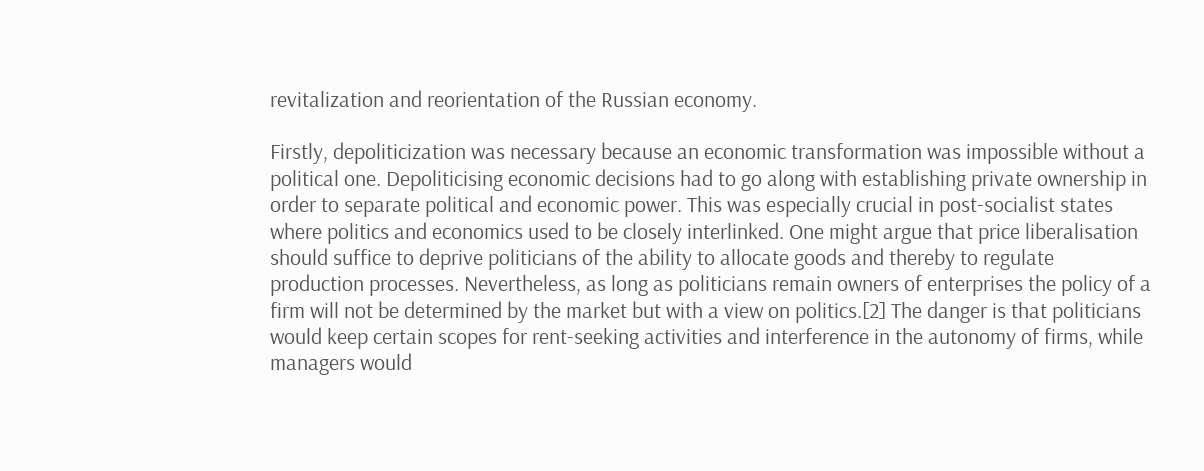revitalization and reorientation of the Russian economy.

Firstly, depoliticization was necessary because an economic transformation was impossible without a political one. Depoliticising economic decisions had to go along with establishing private ownership in order to separate political and economic power. This was especially crucial in post-socialist states where politics and economics used to be closely interlinked. One might argue that price liberalisation should suffice to deprive politicians of the ability to allocate goods and thereby to regulate production processes. Nevertheless, as long as politicians remain owners of enterprises the policy of a firm will not be determined by the market but with a view on politics.[2] The danger is that politicians would keep certain scopes for rent-seeking activities and interference in the autonomy of firms, while managers would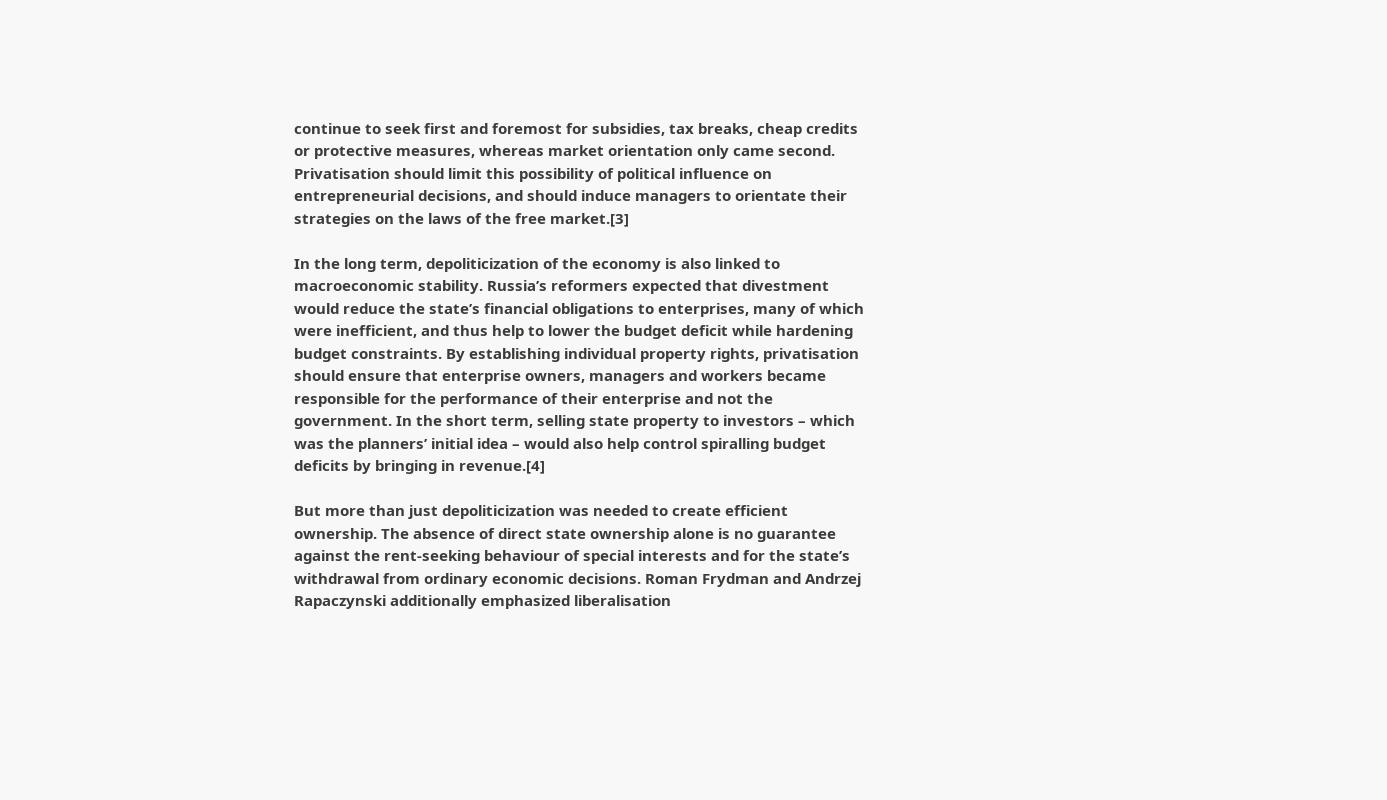continue to seek first and foremost for subsidies, tax breaks, cheap credits or protective measures, whereas market orientation only came second. Privatisation should limit this possibility of political influence on entrepreneurial decisions, and should induce managers to orientate their strategies on the laws of the free market.[3]

In the long term, depoliticization of the economy is also linked to macroeconomic stability. Russia’s reformers expected that divestment would reduce the state’s financial obligations to enterprises, many of which were inefficient, and thus help to lower the budget deficit while hardening budget constraints. By establishing individual property rights, privatisation should ensure that enterprise owners, managers and workers became responsible for the performance of their enterprise and not the government. In the short term, selling state property to investors – which was the planners’ initial idea – would also help control spiralling budget deficits by bringing in revenue.[4]

But more than just depoliticization was needed to create efficient ownership. The absence of direct state ownership alone is no guarantee against the rent-seeking behaviour of special interests and for the state’s withdrawal from ordinary economic decisions. Roman Frydman and Andrzej Rapaczynski additionally emphasized liberalisation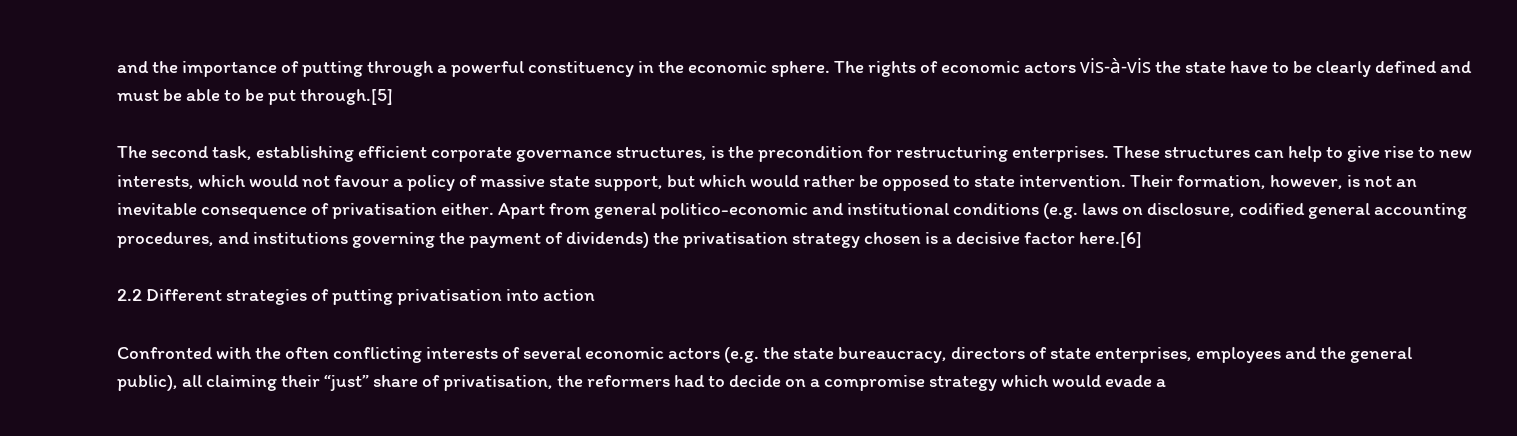and the importance of putting through a powerful constituency in the economic sphere. The rights of economic actors vis-à-vis the state have to be clearly defined and must be able to be put through.[5]

The second task, establishing efficient corporate governance structures, is the precondition for restructuring enterprises. These structures can help to give rise to new interests, which would not favour a policy of massive state support, but which would rather be opposed to state intervention. Their formation, however, is not an inevitable consequence of privatisation either. Apart from general politico-economic and institutional conditions (e.g. laws on disclosure, codified general accounting procedures, and institutions governing the payment of dividends) the privatisation strategy chosen is a decisive factor here.[6]

2.2 Different strategies of putting privatisation into action

Confronted with the often conflicting interests of several economic actors (e.g. the state bureaucracy, directors of state enterprises, employees and the general public), all claiming their “just” share of privatisation, the reformers had to decide on a compromise strategy which would evade a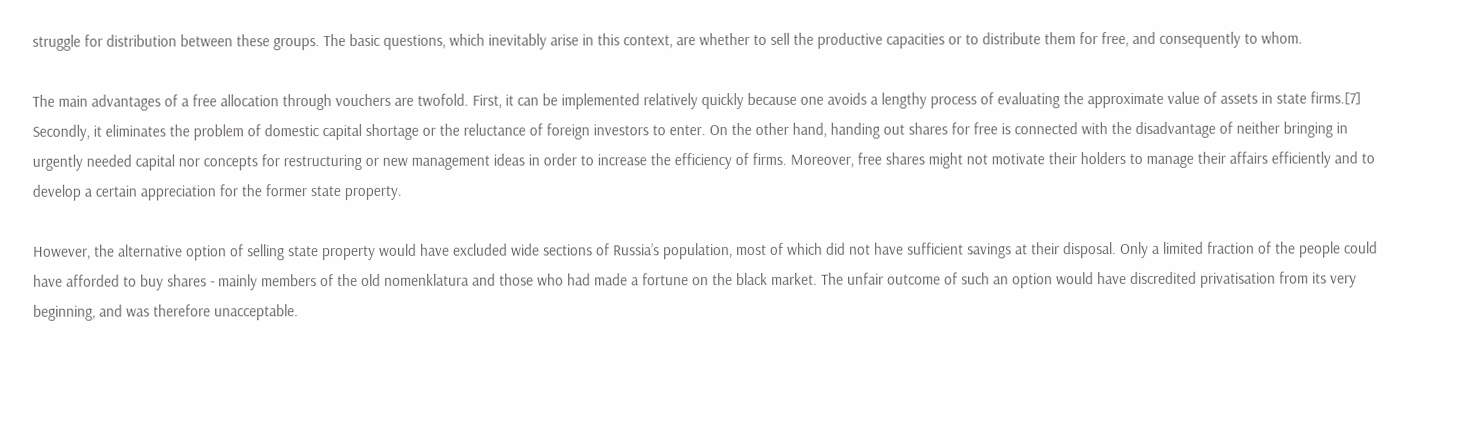struggle for distribution between these groups. The basic questions, which inevitably arise in this context, are whether to sell the productive capacities or to distribute them for free, and consequently to whom.

The main advantages of a free allocation through vouchers are twofold. First, it can be implemented relatively quickly because one avoids a lengthy process of evaluating the approximate value of assets in state firms.[7] Secondly, it eliminates the problem of domestic capital shortage or the reluctance of foreign investors to enter. On the other hand, handing out shares for free is connected with the disadvantage of neither bringing in urgently needed capital nor concepts for restructuring or new management ideas in order to increase the efficiency of firms. Moreover, free shares might not motivate their holders to manage their affairs efficiently and to develop a certain appreciation for the former state property.

However, the alternative option of selling state property would have excluded wide sections of Russia’s population, most of which did not have sufficient savings at their disposal. Only a limited fraction of the people could have afforded to buy shares - mainly members of the old nomenklatura and those who had made a fortune on the black market. The unfair outcome of such an option would have discredited privatisation from its very beginning, and was therefore unacceptable.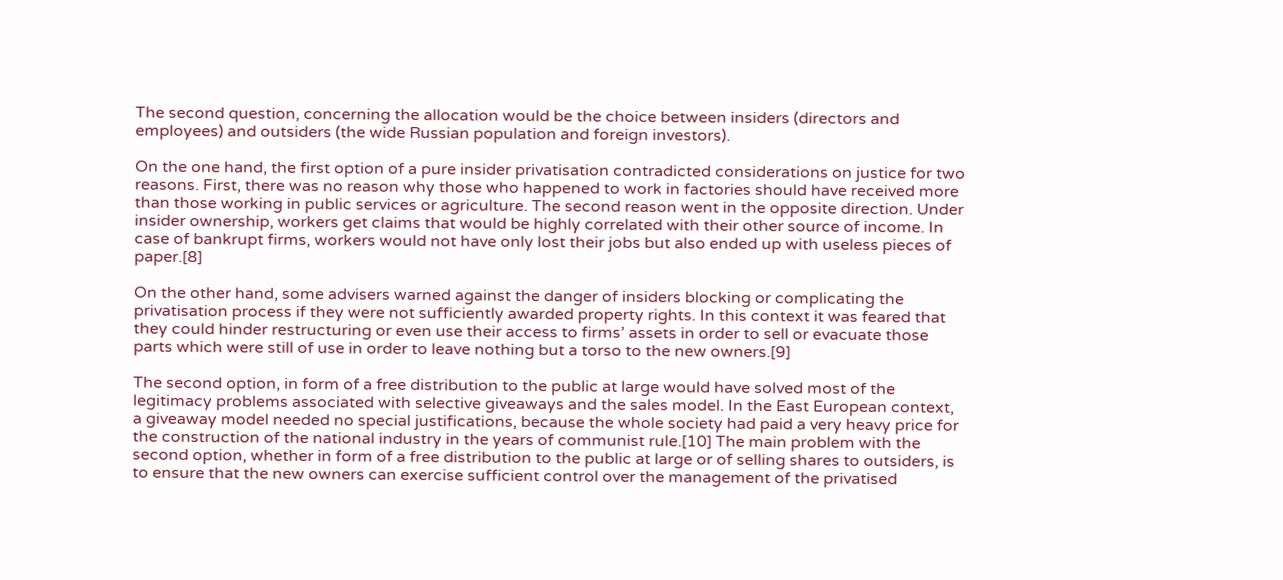The second question, concerning the allocation would be the choice between insiders (directors and employees) and outsiders (the wide Russian population and foreign investors).

On the one hand, the first option of a pure insider privatisation contradicted considerations on justice for two reasons. First, there was no reason why those who happened to work in factories should have received more than those working in public services or agriculture. The second reason went in the opposite direction. Under insider ownership, workers get claims that would be highly correlated with their other source of income. In case of bankrupt firms, workers would not have only lost their jobs but also ended up with useless pieces of paper.[8]

On the other hand, some advisers warned against the danger of insiders blocking or complicating the privatisation process if they were not sufficiently awarded property rights. In this context it was feared that they could hinder restructuring or even use their access to firms’ assets in order to sell or evacuate those parts which were still of use in order to leave nothing but a torso to the new owners.[9]

The second option, in form of a free distribution to the public at large would have solved most of the legitimacy problems associated with selective giveaways and the sales model. In the East European context, a giveaway model needed no special justifications, because the whole society had paid a very heavy price for the construction of the national industry in the years of communist rule.[10] The main problem with the second option, whether in form of a free distribution to the public at large or of selling shares to outsiders, is to ensure that the new owners can exercise sufficient control over the management of the privatised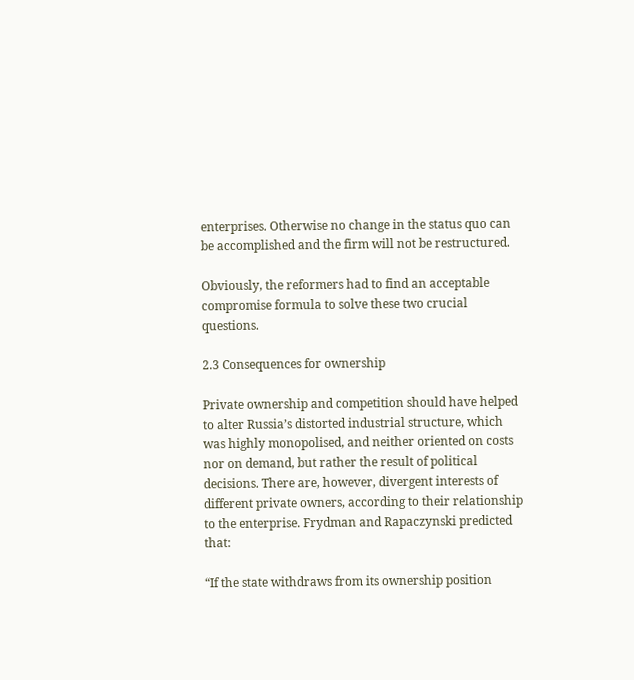enterprises. Otherwise no change in the status quo can be accomplished and the firm will not be restructured.

Obviously, the reformers had to find an acceptable compromise formula to solve these two crucial questions.

2.3 Consequences for ownership

Private ownership and competition should have helped to alter Russia’s distorted industrial structure, which was highly monopolised, and neither oriented on costs nor on demand, but rather the result of political decisions. There are, however, divergent interests of different private owners, according to their relationship to the enterprise. Frydman and Rapaczynski predicted that:

“If the state withdraws from its ownership position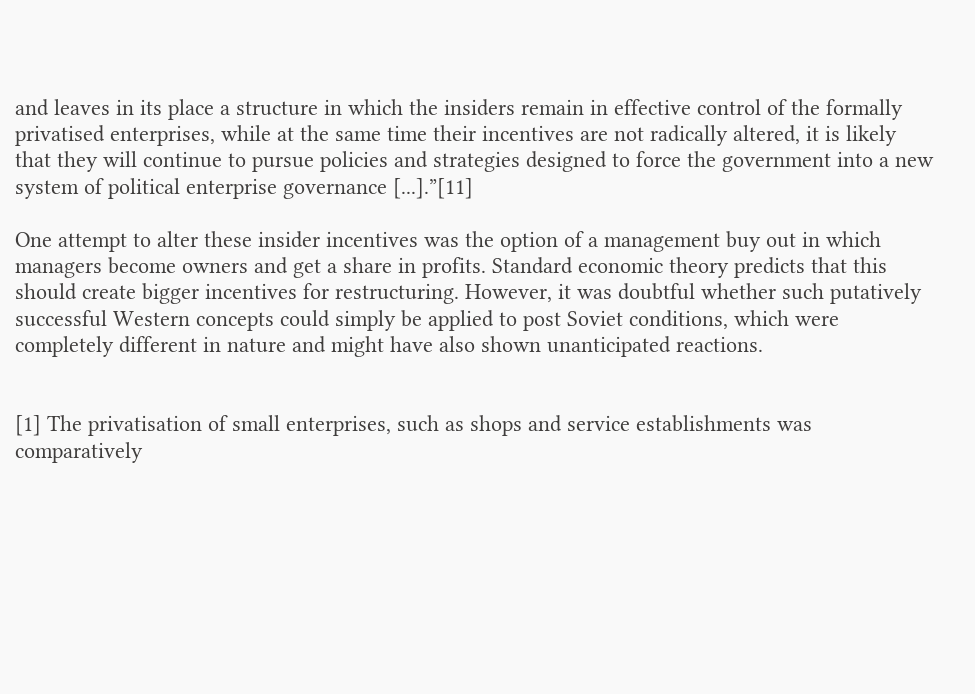and leaves in its place a structure in which the insiders remain in effective control of the formally privatised enterprises, while at the same time their incentives are not radically altered, it is likely that they will continue to pursue policies and strategies designed to force the government into a new system of political enterprise governance [...].”[11]

One attempt to alter these insider incentives was the option of a management buy out in which managers become owners and get a share in profits. Standard economic theory predicts that this should create bigger incentives for restructuring. However, it was doubtful whether such putatively successful Western concepts could simply be applied to post Soviet conditions, which were completely different in nature and might have also shown unanticipated reactions.


[1] The privatisation of small enterprises, such as shops and service establishments was comparatively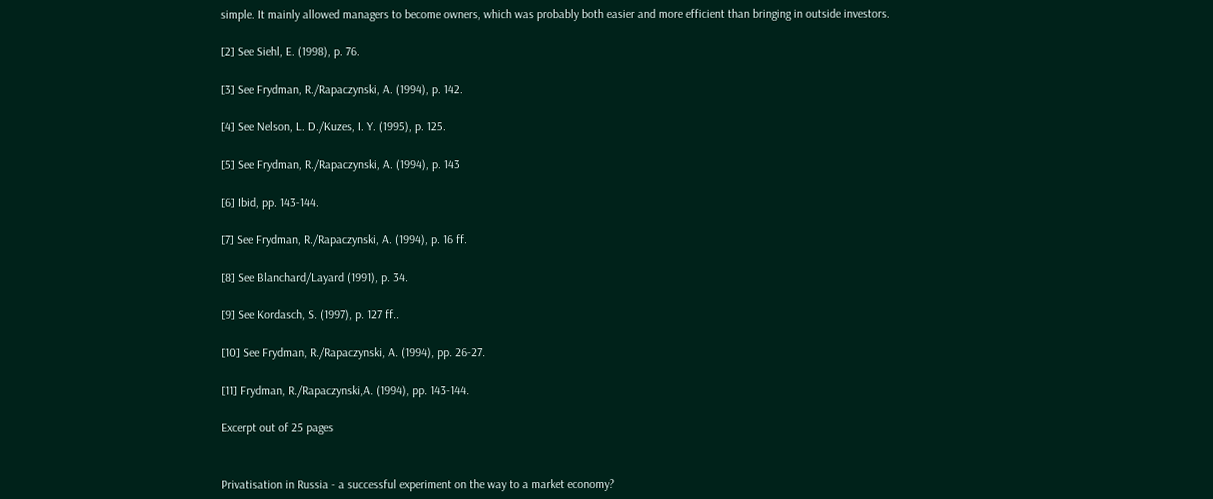simple. It mainly allowed managers to become owners, which was probably both easier and more efficient than bringing in outside investors.

[2] See Siehl, E. (1998), p. 76.

[3] See Frydman, R./Rapaczynski, A. (1994), p. 142.

[4] See Nelson, L. D./Kuzes, I. Y. (1995), p. 125.

[5] See Frydman, R./Rapaczynski, A. (1994), p. 143

[6] Ibid, pp. 143-144.

[7] See Frydman, R./Rapaczynski, A. (1994), p. 16 ff.

[8] See Blanchard/Layard (1991), p. 34.

[9] See Kordasch, S. (1997), p. 127 ff..

[10] See Frydman, R./Rapaczynski, A. (1994), pp. 26-27.

[11] Frydman, R./Rapaczynski,A. (1994), pp. 143-144.

Excerpt out of 25 pages


Privatisation in Russia - a successful experiment on the way to a market economy?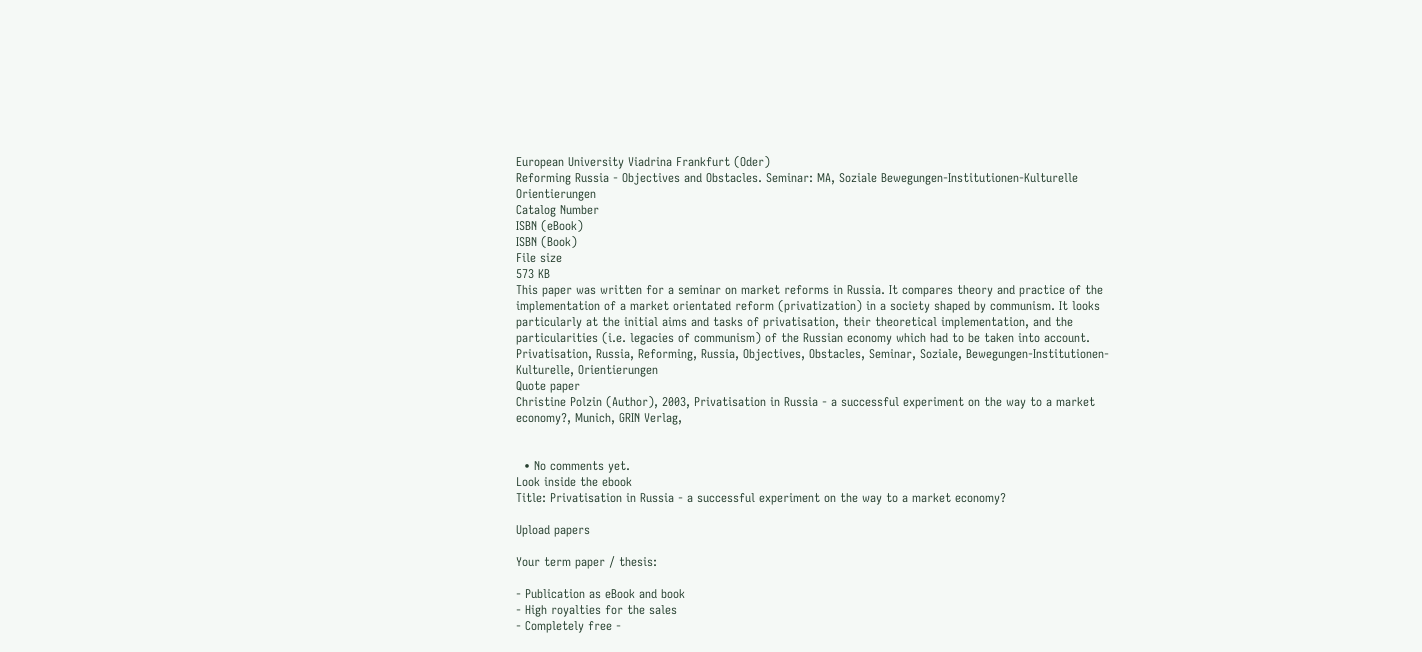European University Viadrina Frankfurt (Oder)
Reforming Russia - Objectives and Obstacles. Seminar: MA, Soziale Bewegungen-Institutionen-Kulturelle Orientierungen
Catalog Number
ISBN (eBook)
ISBN (Book)
File size
573 KB
This paper was written for a seminar on market reforms in Russia. It compares theory and practice of the implementation of a market orientated reform (privatization) in a society shaped by communism. It looks particularly at the initial aims and tasks of privatisation, their theoretical implementation, and the particularities (i.e. legacies of communism) of the Russian economy which had to be taken into account.
Privatisation, Russia, Reforming, Russia, Objectives, Obstacles, Seminar, Soziale, Bewegungen-Institutionen-Kulturelle, Orientierungen
Quote paper
Christine Polzin (Author), 2003, Privatisation in Russia - a successful experiment on the way to a market economy?, Munich, GRIN Verlag,


  • No comments yet.
Look inside the ebook
Title: Privatisation in Russia - a successful experiment on the way to a market economy?

Upload papers

Your term paper / thesis:

- Publication as eBook and book
- High royalties for the sales
- Completely free -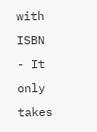with ISBN
- It only takes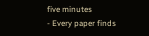five minutes
- Every paper finds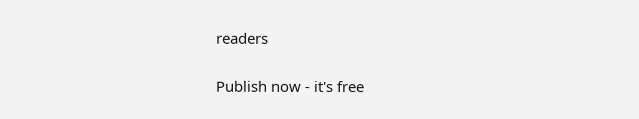readers

Publish now - it's free